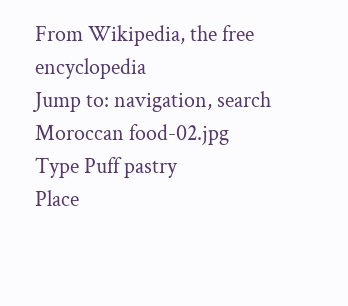From Wikipedia, the free encyclopedia
Jump to: navigation, search
Moroccan food-02.jpg
Type Puff pastry
Place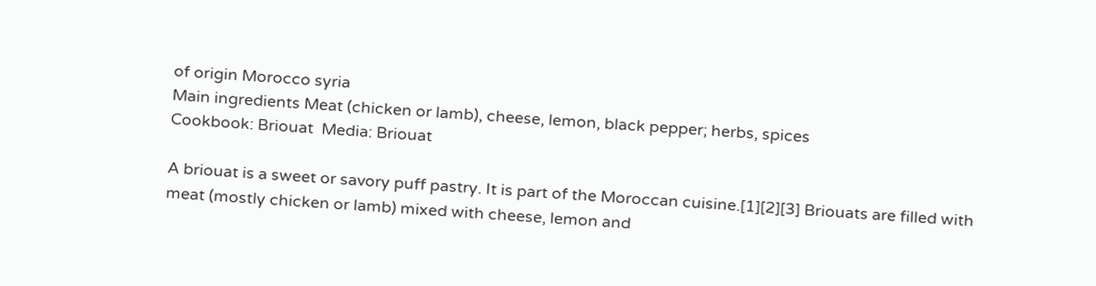of origin Morocco syria
Main ingredients Meat (chicken or lamb), cheese, lemon, black pepper; herbs, spices
Cookbook: Briouat  Media: Briouat

A briouat is a sweet or savory puff pastry. It is part of the Moroccan cuisine.[1][2][3] Briouats are filled with meat (mostly chicken or lamb) mixed with cheese, lemon and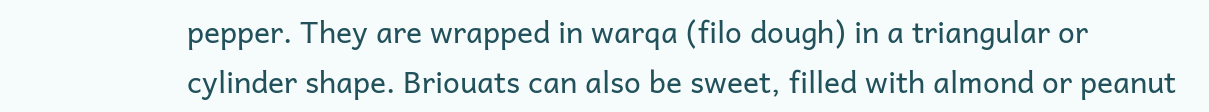pepper. They are wrapped in warqa (filo dough) in a triangular or cylinder shape. Briouats can also be sweet, filled with almond or peanut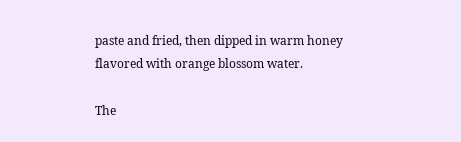paste and fried, then dipped in warm honey flavored with orange blossom water.

The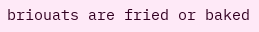briouats are fried or baked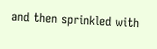and then sprinkled with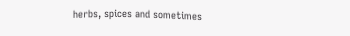herbs, spices and sometimes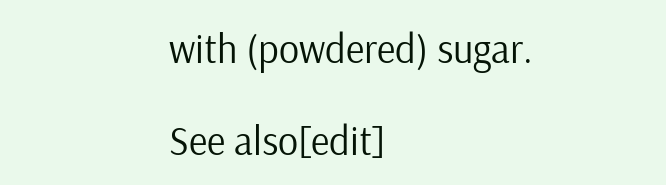with (powdered) sugar.

See also[edit]